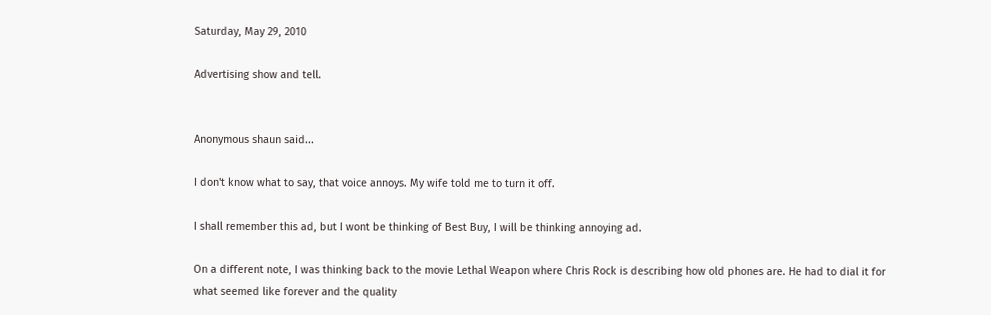Saturday, May 29, 2010

Advertising show and tell.


Anonymous shaun said...

I don't know what to say, that voice annoys. My wife told me to turn it off.

I shall remember this ad, but I wont be thinking of Best Buy, I will be thinking annoying ad.

On a different note, I was thinking back to the movie Lethal Weapon where Chris Rock is describing how old phones are. He had to dial it for what seemed like forever and the quality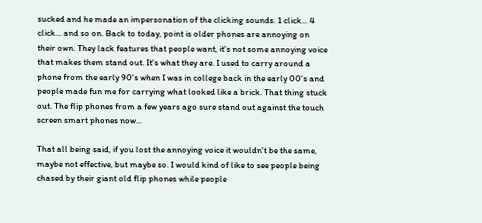sucked and he made an impersonation of the clicking sounds. 1 click... 4 click... and so on. Back to today, point is older phones are annoying on their own. They lack features that people want, it's not some annoying voice that makes them stand out. It's what they are. I used to carry around a phone from the early 90's when I was in college back in the early 00's and people made fun me for carrying what looked like a brick. That thing stuck out. The flip phones from a few years ago sure stand out against the touch screen smart phones now...

That all being said, if you lost the annoying voice it wouldn't be the same, maybe not effective, but maybe so. I would kind of like to see people being chased by their giant old flip phones while people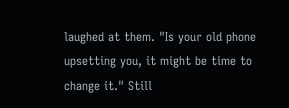laughed at them. "Is your old phone upsetting you, it might be time to change it." Still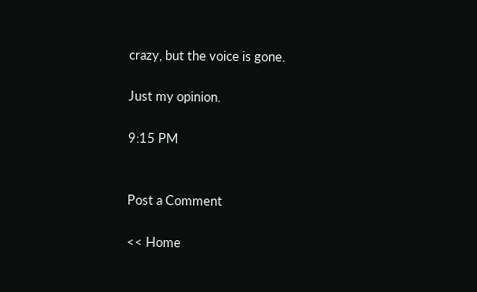crazy, but the voice is gone.

Just my opinion.

9:15 PM


Post a Comment

<< Home